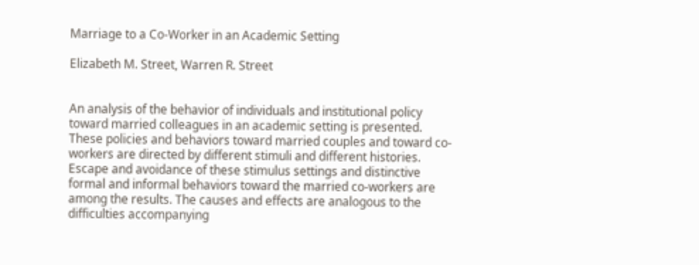Marriage to a Co-Worker in an Academic Setting

Elizabeth M. Street, Warren R. Street


An analysis of the behavior of individuals and institutional policy toward married colleagues in an academic setting is presented. These policies and behaviors toward married couples and toward co-workers are directed by different stimuli and different histories. Escape and avoidance of these stimulus settings and distinctive formal and informal behaviors toward the married co-workers are among the results. The causes and effects are analogous to the difficulties accompanying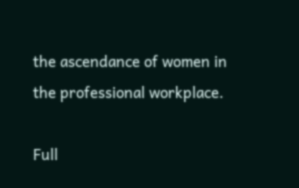the ascendance of women in the professional workplace.

Full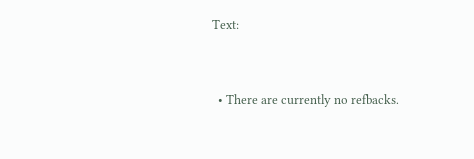Text:



  • There are currently no refbacks.